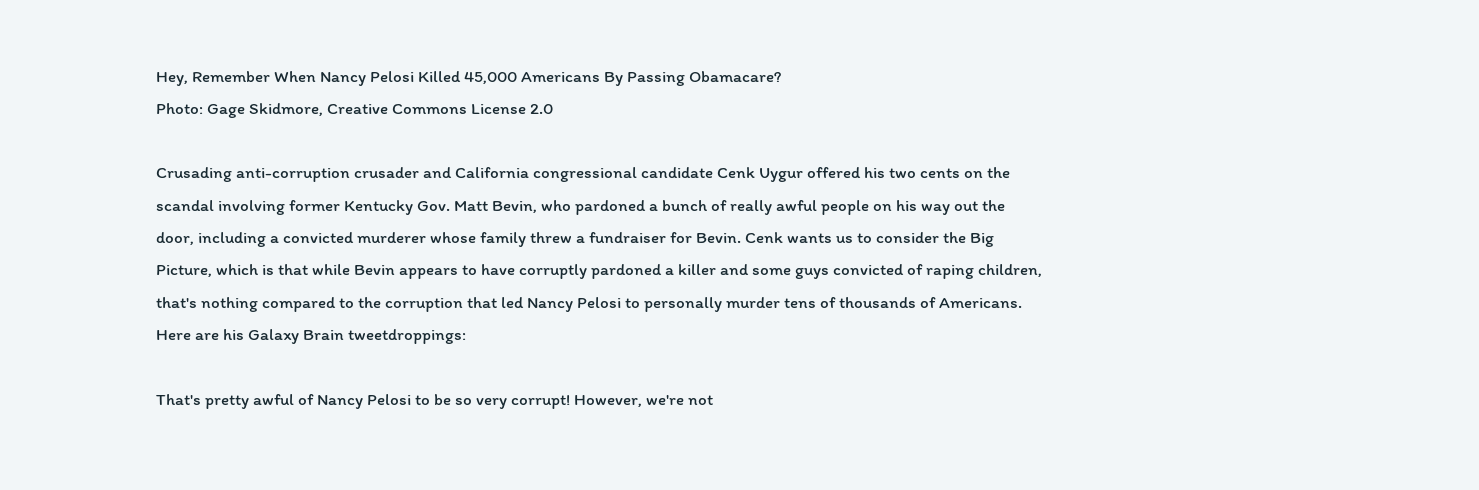Hey, Remember When Nancy Pelosi Killed 45,000 Americans By Passing Obamacare?
Photo: Gage Skidmore, Creative Commons License 2.0

Crusading anti-corruption crusader and California congressional candidate Cenk Uygur offered his two cents on the scandal involving former Kentucky Gov. Matt Bevin, who pardoned a bunch of really awful people on his way out the door, including a convicted murderer whose family threw a fundraiser for Bevin. Cenk wants us to consider the Big Picture, which is that while Bevin appears to have corruptly pardoned a killer and some guys convicted of raping children, that's nothing compared to the corruption that led Nancy Pelosi to personally murder tens of thousands of Americans. Here are his Galaxy Brain tweetdroppings:

That's pretty awful of Nancy Pelosi to be so very corrupt! However, we're not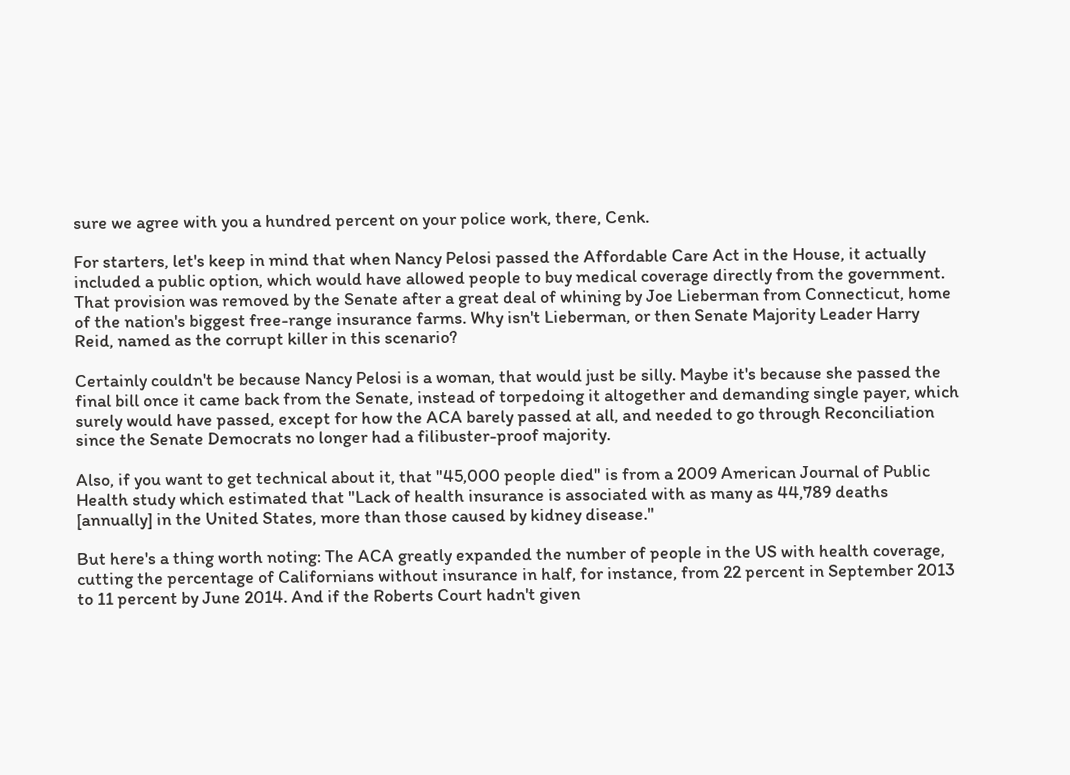sure we agree with you a hundred percent on your police work, there, Cenk.

For starters, let's keep in mind that when Nancy Pelosi passed the Affordable Care Act in the House, it actually included a public option, which would have allowed people to buy medical coverage directly from the government. That provision was removed by the Senate after a great deal of whining by Joe Lieberman from Connecticut, home of the nation's biggest free-range insurance farms. Why isn't Lieberman, or then Senate Majority Leader Harry Reid, named as the corrupt killer in this scenario?

Certainly couldn't be because Nancy Pelosi is a woman, that would just be silly. Maybe it's because she passed the final bill once it came back from the Senate, instead of torpedoing it altogether and demanding single payer, which surely would have passed, except for how the ACA barely passed at all, and needed to go through Reconciliation since the Senate Democrats no longer had a filibuster-proof majority.

Also, if you want to get technical about it, that "45,000 people died" is from a 2009 American Journal of Public Health study which estimated that "Lack of health insurance is associated with as many as 44,789 deaths [annually] in the United States, more than those caused by kidney disease."

But here's a thing worth noting: The ACA greatly expanded the number of people in the US with health coverage, cutting the percentage of Californians without insurance in half, for instance, from 22 percent in September 2013 to 11 percent by June 2014. And if the Roberts Court hadn't given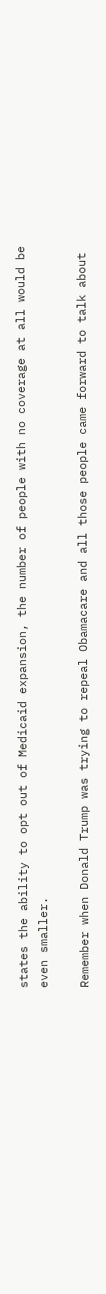states the ability to opt out of Medicaid expansion, the number of people with no coverage at all would be even smaller.

Remember when Donald Trump was trying to repeal Obamacare and all those people came forward to talk about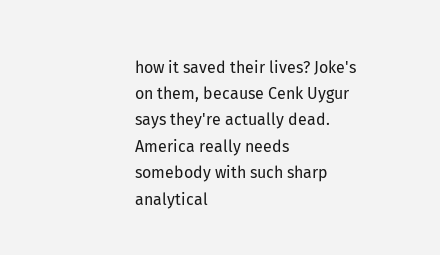how it saved their lives? Joke's on them, because Cenk Uygur says they're actually dead. America really needs somebody with such sharp analytical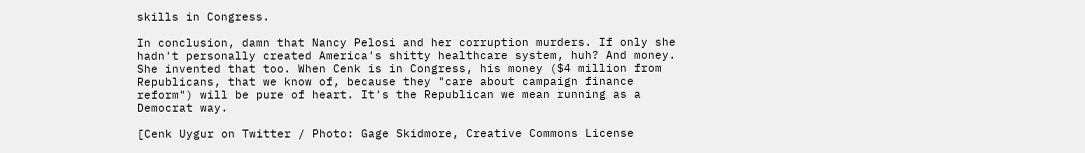skills in Congress.

In conclusion, damn that Nancy Pelosi and her corruption murders. If only she hadn't personally created America's shitty healthcare system, huh? And money. She invented that too. When Cenk is in Congress, his money ($4 million from Republicans, that we know of, because they "care about campaign finance reform") will be pure of heart. It's the Republican we mean running as a Democrat way.

[Cenk Uygur on Twitter / Photo: Gage Skidmore, Creative Commons License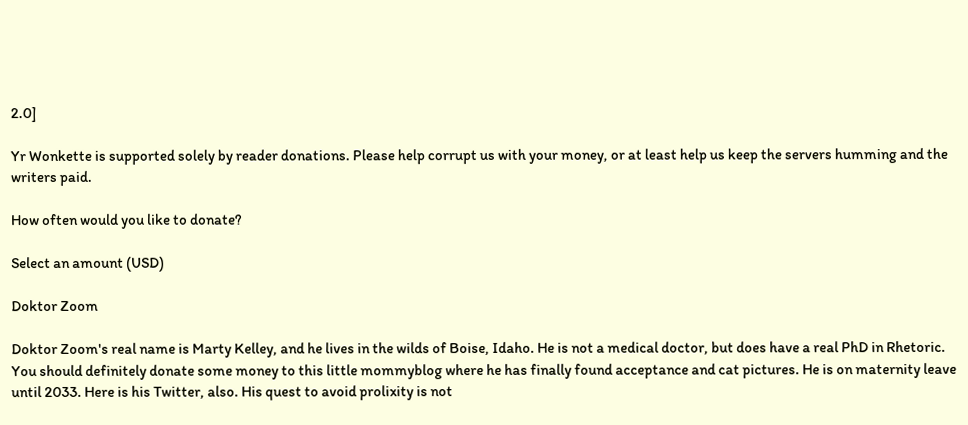2.0]

Yr Wonkette is supported solely by reader donations. Please help corrupt us with your money, or at least help us keep the servers humming and the writers paid.

How often would you like to donate?

Select an amount (USD)

Doktor Zoom

Doktor Zoom's real name is Marty Kelley, and he lives in the wilds of Boise, Idaho. He is not a medical doctor, but does have a real PhD in Rhetoric. You should definitely donate some money to this little mommyblog where he has finally found acceptance and cat pictures. He is on maternity leave until 2033. Here is his Twitter, also. His quest to avoid prolixity is not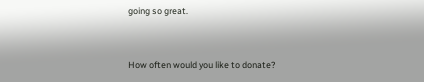going so great.


How often would you like to donate?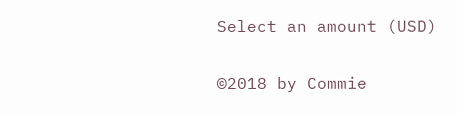Select an amount (USD)


©2018 by Commie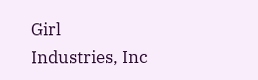Girl Industries, Inc